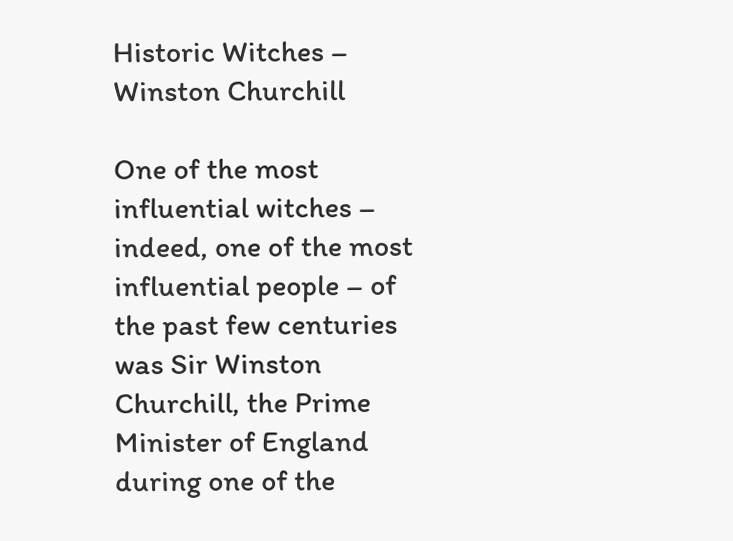Historic Witches – Winston Churchill

One of the most influential witches – indeed, one of the most influential people – of the past few centuries was Sir Winston Churchill, the Prime Minister of England during one of the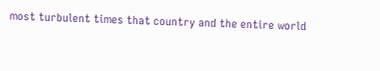most turbulent times that country and the entire world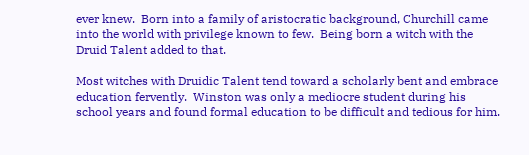ever knew.  Born into a family of aristocratic background, Churchill came into the world with privilege known to few.  Being born a witch with the Druid Talent added to that.

Most witches with Druidic Talent tend toward a scholarly bent and embrace education fervently.  Winston was only a mediocre student during his school years and found formal education to be difficult and tedious for him.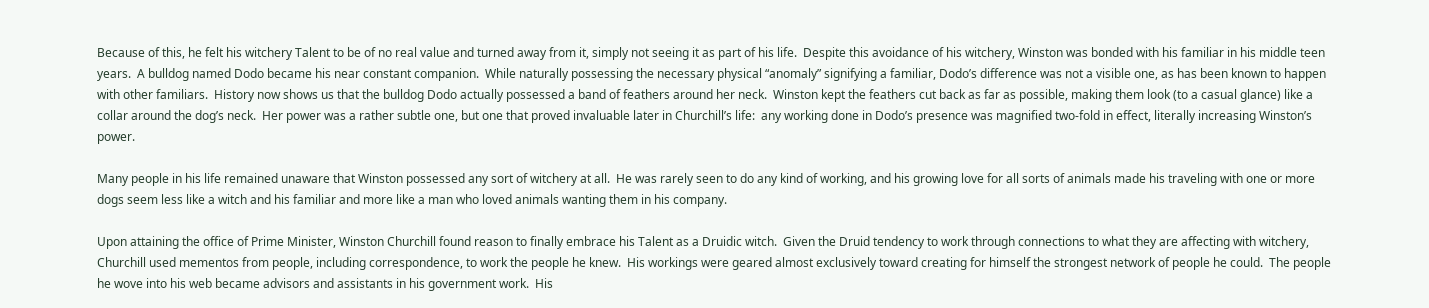Because of this, he felt his witchery Talent to be of no real value and turned away from it, simply not seeing it as part of his life.  Despite this avoidance of his witchery, Winston was bonded with his familiar in his middle teen years.  A bulldog named Dodo became his near constant companion.  While naturally possessing the necessary physical “anomaly” signifying a familiar, Dodo’s difference was not a visible one, as has been known to happen with other familiars.  History now shows us that the bulldog Dodo actually possessed a band of feathers around her neck.  Winston kept the feathers cut back as far as possible, making them look (to a casual glance) like a collar around the dog’s neck.  Her power was a rather subtle one, but one that proved invaluable later in Churchill’s life:  any working done in Dodo’s presence was magnified two-fold in effect, literally increasing Winston’s power.

Many people in his life remained unaware that Winston possessed any sort of witchery at all.  He was rarely seen to do any kind of working, and his growing love for all sorts of animals made his traveling with one or more dogs seem less like a witch and his familiar and more like a man who loved animals wanting them in his company.

Upon attaining the office of Prime Minister, Winston Churchill found reason to finally embrace his Talent as a Druidic witch.  Given the Druid tendency to work through connections to what they are affecting with witchery, Churchill used mementos from people, including correspondence, to work the people he knew.  His workings were geared almost exclusively toward creating for himself the strongest network of people he could.  The people he wove into his web became advisors and assistants in his government work.  His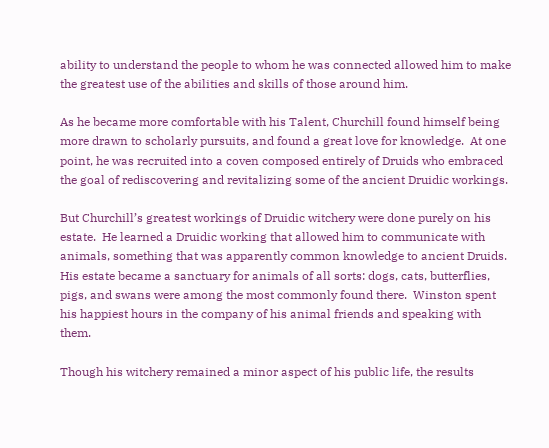ability to understand the people to whom he was connected allowed him to make the greatest use of the abilities and skills of those around him.

As he became more comfortable with his Talent, Churchill found himself being more drawn to scholarly pursuits, and found a great love for knowledge.  At one point, he was recruited into a coven composed entirely of Druids who embraced the goal of rediscovering and revitalizing some of the ancient Druidic workings.

But Churchill’s greatest workings of Druidic witchery were done purely on his estate.  He learned a Druidic working that allowed him to communicate with animals, something that was apparently common knowledge to ancient Druids.  His estate became a sanctuary for animals of all sorts: dogs, cats, butterflies, pigs, and swans were among the most commonly found there.  Winston spent his happiest hours in the company of his animal friends and speaking with them.

Though his witchery remained a minor aspect of his public life, the results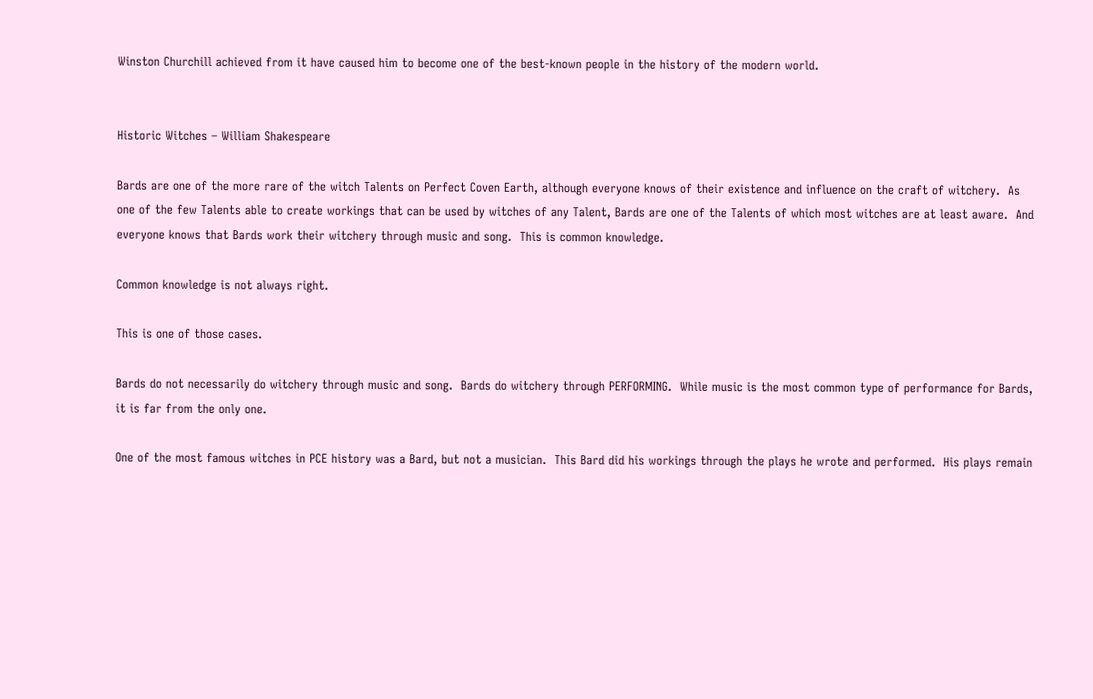Winston Churchill achieved from it have caused him to become one of the best-known people in the history of the modern world.


Historic Witches – William Shakespeare

Bards are one of the more rare of the witch Talents on Perfect Coven Earth, although everyone knows of their existence and influence on the craft of witchery.  As one of the few Talents able to create workings that can be used by witches of any Talent, Bards are one of the Talents of which most witches are at least aware.  And everyone knows that Bards work their witchery through music and song.  This is common knowledge.

Common knowledge is not always right.

This is one of those cases.

Bards do not necessarily do witchery through music and song.  Bards do witchery through PERFORMING.  While music is the most common type of performance for Bards, it is far from the only one.

One of the most famous witches in PCE history was a Bard, but not a musician.  This Bard did his workings through the plays he wrote and performed.  His plays remain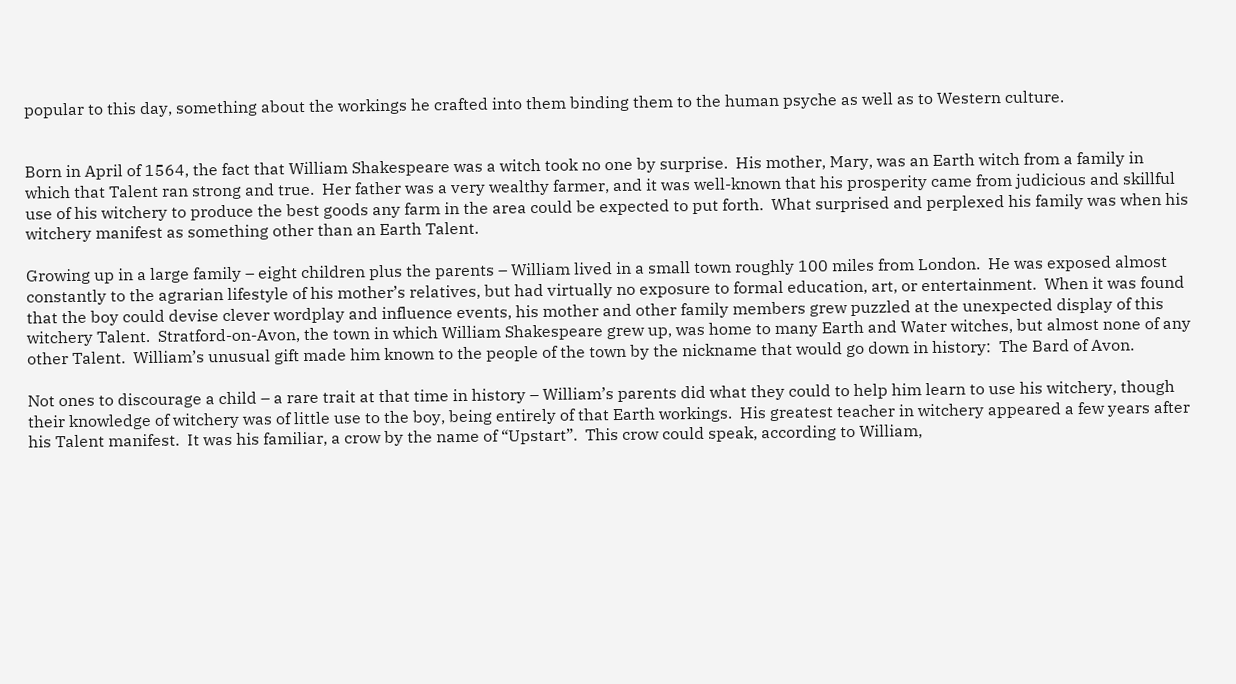popular to this day, something about the workings he crafted into them binding them to the human psyche as well as to Western culture.


Born in April of 1564, the fact that William Shakespeare was a witch took no one by surprise.  His mother, Mary, was an Earth witch from a family in which that Talent ran strong and true.  Her father was a very wealthy farmer, and it was well-known that his prosperity came from judicious and skillful use of his witchery to produce the best goods any farm in the area could be expected to put forth.  What surprised and perplexed his family was when his witchery manifest as something other than an Earth Talent.

Growing up in a large family – eight children plus the parents – William lived in a small town roughly 100 miles from London.  He was exposed almost constantly to the agrarian lifestyle of his mother’s relatives, but had virtually no exposure to formal education, art, or entertainment.  When it was found that the boy could devise clever wordplay and influence events, his mother and other family members grew puzzled at the unexpected display of this witchery Talent.  Stratford-on-Avon, the town in which William Shakespeare grew up, was home to many Earth and Water witches, but almost none of any other Talent.  William’s unusual gift made him known to the people of the town by the nickname that would go down in history:  The Bard of Avon.

Not ones to discourage a child – a rare trait at that time in history – William’s parents did what they could to help him learn to use his witchery, though their knowledge of witchery was of little use to the boy, being entirely of that Earth workings.  His greatest teacher in witchery appeared a few years after his Talent manifest.  It was his familiar, a crow by the name of “Upstart”.  This crow could speak, according to William,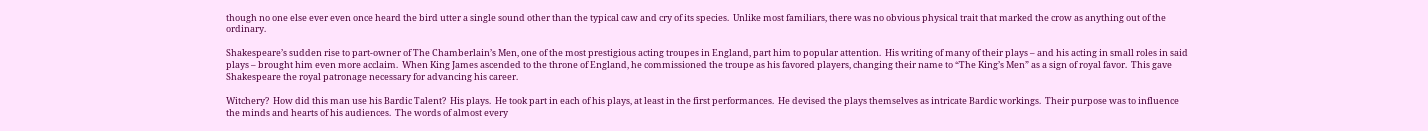though no one else ever even once heard the bird utter a single sound other than the typical caw and cry of its species.  Unlike most familiars, there was no obvious physical trait that marked the crow as anything out of the ordinary.

Shakespeare’s sudden rise to part-owner of The Chamberlain’s Men, one of the most prestigious acting troupes in England, part him to popular attention.  His writing of many of their plays – and his acting in small roles in said plays – brought him even more acclaim.  When King James ascended to the throne of England, he commissioned the troupe as his favored players, changing their name to “The King’s Men” as a sign of royal favor.  This gave Shakespeare the royal patronage necessary for advancing his career.

Witchery?  How did this man use his Bardic Talent?  His plays.  He took part in each of his plays, at least in the first performances.  He devised the plays themselves as intricate Bardic workings.  Their purpose was to influence the minds and hearts of his audiences.  The words of almost every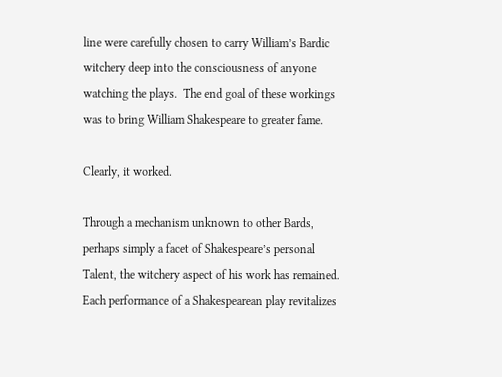line were carefully chosen to carry William’s Bardic witchery deep into the consciousness of anyone watching the plays.  The end goal of these workings was to bring William Shakespeare to greater fame.

Clearly, it worked.

Through a mechanism unknown to other Bards, perhaps simply a facet of Shakespeare’s personal Talent, the witchery aspect of his work has remained.  Each performance of a Shakespearean play revitalizes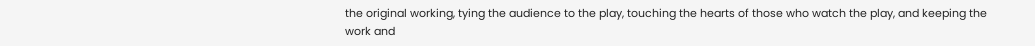the original working, tying the audience to the play, touching the hearts of those who watch the play, and keeping the work and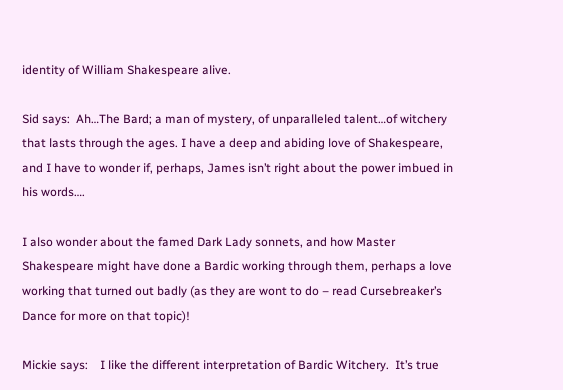identity of William Shakespeare alive.

Sid says:  Ah…The Bard; a man of mystery, of unparalleled talent…of witchery that lasts through the ages. I have a deep and abiding love of Shakespeare, and I have to wonder if, perhaps, James isn’t right about the power imbued in his words….

I also wonder about the famed Dark Lady sonnets, and how Master Shakespeare might have done a Bardic working through them, perhaps a love working that turned out badly (as they are wont to do – read Cursebreaker’s Dance for more on that topic)!

Mickie says:    I like the different interpretation of Bardic Witchery.  It’s true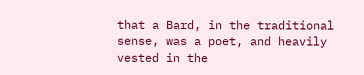that a Bard, in the traditional sense, was a poet, and heavily vested in the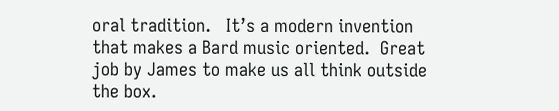oral tradition.   It’s a modern invention that makes a Bard music oriented.  Great job by James to make us all think outside the box.